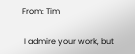From: Tim

 I admire your work, but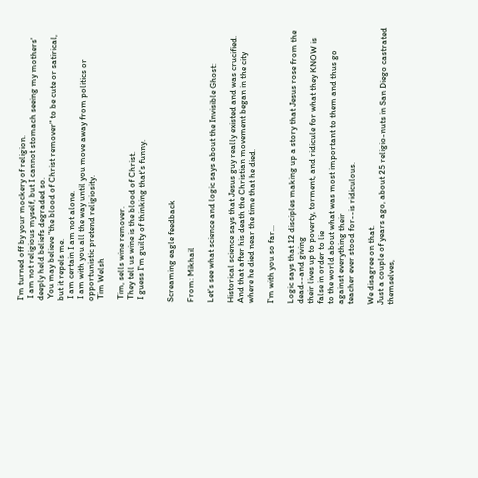I'm turned off by your mockery of religion.
 I am not religious myself, but I cannot stomach seeing my mothers' deeply held beliefs degraded so.
 You may believe "the blood of Christ remover" to be cute or satirical, but it repels me.
 I am certain I am not alone.
 I am with you all the way until you move away from politics or opportunistic pretend religiosity.
 Tim Welsh

 Tim, sells wine remover.
 They tell us wine is the blood of Christ.
 I guess I'm guilty of thinking that's funny.


Screaming eagle feedback

From: Mikhail

Let's see what science and logic says about the Invisible Ghost:

Historical science says that Jesus guy really existed and was crucified.
And that after his death the Christian movement began in the city
where he died near the time that he died.

I'm with you so far...

Logic says that 12 disciples making up a story that Jesus rose from the dead--and giving
their lives up to poverty, torment, and ridicule for what they KNOW is false in order to lie
to the world about what was most important to them and thus go against everything their
teacher ever stood for--is ridiculous.

We disagree on that.
Just a couple of years ago, about 25 religio-nuts in San Diego castrated themselves,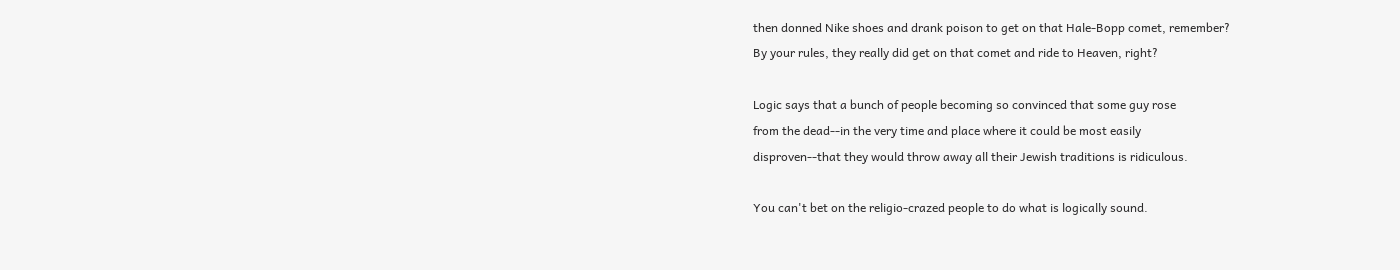then donned Nike shoes and drank poison to get on that Hale-Bopp comet, remember?
By your rules, they really did get on that comet and ride to Heaven, right?

Logic says that a bunch of people becoming so convinced that some guy rose
from the dead--in the very time and place where it could be most easily
disproven--that they would throw away all their Jewish traditions is ridiculous.

You can't bet on the religio-crazed people to do what is logically sound.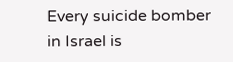Every suicide bomber in Israel is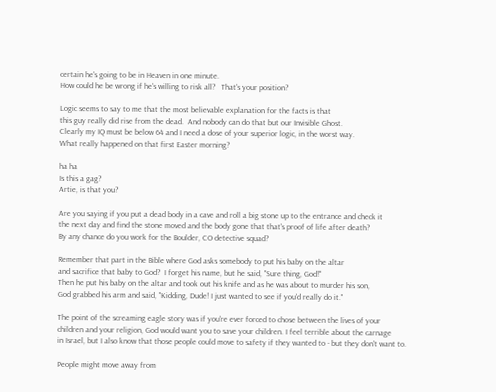certain he's going to be in Heaven in one minute.
How could he be wrong if he's willing to risk all?   That's your position?

Logic seems to say to me that the most believable explanation for the facts is that
this guy really did rise from the dead.  And nobody can do that but our Invisible Ghost.
Clearly my IQ must be below 64 and I need a dose of your superior logic, in the worst way.
What really happened on that first Easter morning?

ha ha
Is this a gag?
Artie, is that you?

Are you saying if you put a dead body in a cave and roll a big stone up to the entrance and check it
the next day and find the stone moved and the body gone that that's proof of life after death?
By any chance do you work for the Boulder, CO detective squad?

Remember that part in the Bible where God asks somebody to put his baby on the altar
and sacrifice that baby to God?  I forget his name, but he said, "Sure thing, God!"
Then he put his baby on the altar and took out his knife and as he was about to murder his son,
God grabbed his arm and said, "Kidding, Dude! I just wanted to see if you'd really do it."

The point of the screaming eagle story was if you're ever forced to chose between the lives of your
children and your religion, God would want you to save your children. I feel terrible about the carnage
in Israel, but I also know that those people could move to safety if they wanted to - but they don't want to.

People might move away from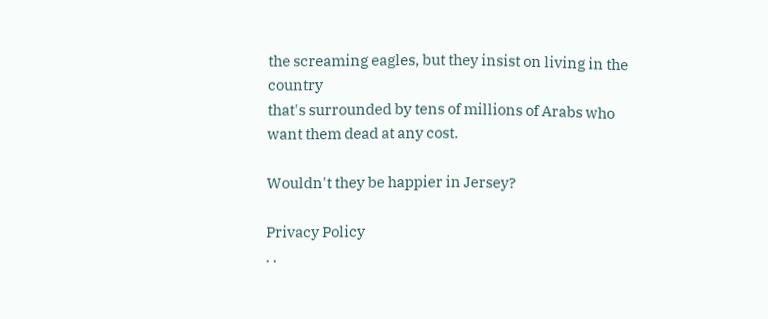the screaming eagles, but they insist on living in the country
that's surrounded by tens of millions of Arabs who want them dead at any cost.

Wouldn't they be happier in Jersey?

Privacy Policy
. .